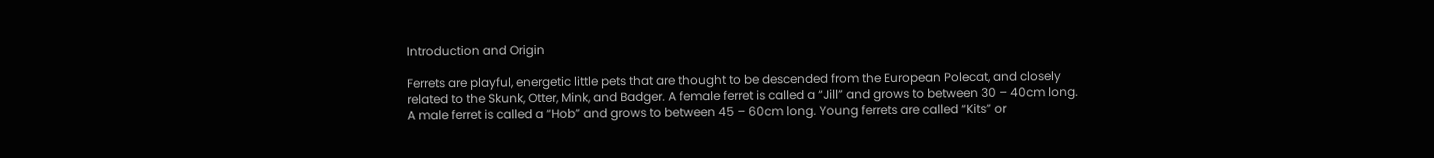Introduction and Origin

Ferrets are playful, energetic little pets that are thought to be descended from the European Polecat, and closely related to the Skunk, Otter, Mink, and Badger. A female ferret is called a “Jill” and grows to between 30 – 40cm long. A male ferret is called a “Hob” and grows to between 45 – 60cm long. Young ferrets are called “Kits” or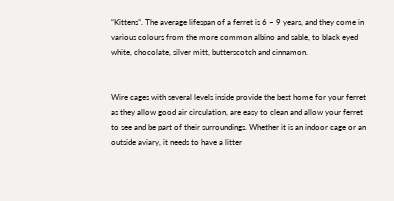“Kittens”. The average lifespan of a ferret is 6 – 9 years, and they come in various colours from the more common albino and sable, to black eyed white, chocolate, silver mitt, butterscotch and cinnamon.


Wire cages with several levels inside provide the best home for your ferret as they allow good air circulation, are easy to clean and allow your ferret to see and be part of their surroundings. Whether it is an indoor cage or an outside aviary, it needs to have a litter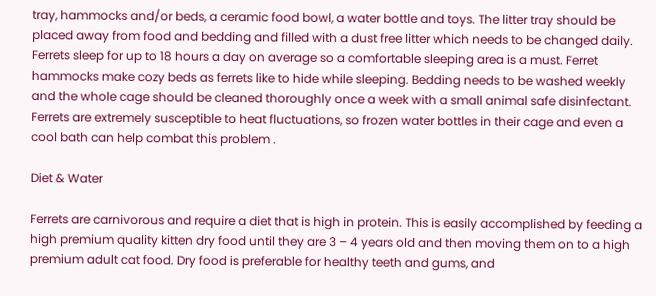tray, hammocks and/or beds, a ceramic food bowl, a water bottle and toys. The litter tray should be placed away from food and bedding and filled with a dust free litter which needs to be changed daily. Ferrets sleep for up to 18 hours a day on average so a comfortable sleeping area is a must. Ferret hammocks make cozy beds as ferrets like to hide while sleeping. Bedding needs to be washed weekly and the whole cage should be cleaned thoroughly once a week with a small animal safe disinfectant. Ferrets are extremely susceptible to heat fluctuations, so frozen water bottles in their cage and even a cool bath can help combat this problem .

Diet & Water

Ferrets are carnivorous and require a diet that is high in protein. This is easily accomplished by feeding a high premium quality kitten dry food until they are 3 – 4 years old and then moving them on to a high premium adult cat food. Dry food is preferable for healthy teeth and gums, and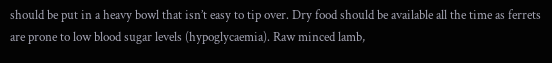should be put in a heavy bowl that isn’t easy to tip over. Dry food should be available all the time as ferrets are prone to low blood sugar levels (hypoglycaemia). Raw minced lamb,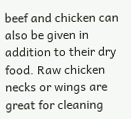beef and chicken can also be given in addition to their dry food. Raw chicken necks or wings are great for cleaning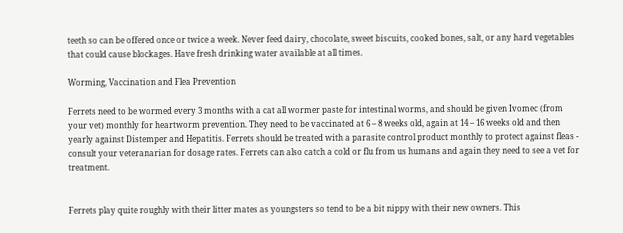teeth so can be offered once or twice a week. Never feed dairy, chocolate, sweet biscuits, cooked bones, salt, or any hard vegetables that could cause blockages. Have fresh drinking water available at all times.

Worming, Vaccination and Flea Prevention

Ferrets need to be wormed every 3 months with a cat all wormer paste for intestinal worms, and should be given Ivomec (from your vet) monthly for heartworm prevention. They need to be vaccinated at 6 – 8 weeks old, again at 14 – 16 weeks old and then yearly against Distemper and Hepatitis. Ferrets should be treated with a parasite control product monthly to protect against fleas - consult your veteranarian for dosage rates. Ferrets can also catch a cold or flu from us humans and again they need to see a vet for treatment.


Ferrets play quite roughly with their litter mates as youngsters so tend to be a bit nippy with their new owners. This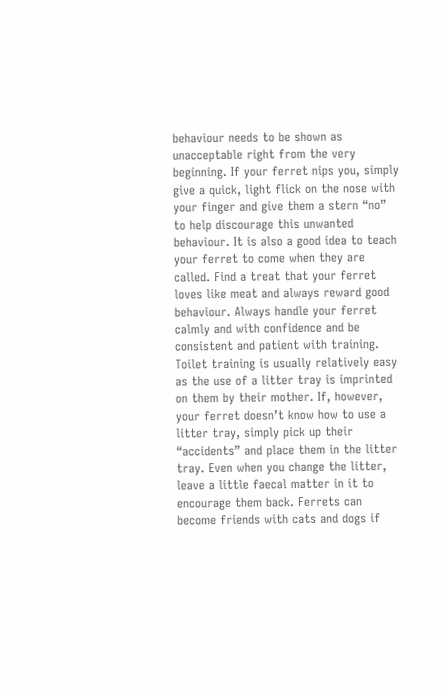behaviour needs to be shown as unacceptable right from the very beginning. If your ferret nips you, simply give a quick, light flick on the nose with your finger and give them a stern “no” to help discourage this unwanted behaviour. It is also a good idea to teach your ferret to come when they are called. Find a treat that your ferret loves like meat and always reward good behaviour. Always handle your ferret calmly and with confidence and be consistent and patient with training. Toilet training is usually relatively easy as the use of a litter tray is imprinted on them by their mother. If, however, your ferret doesn’t know how to use a litter tray, simply pick up their “accidents” and place them in the litter tray. Even when you change the litter, leave a little faecal matter in it to encourage them back. Ferrets can become friends with cats and dogs if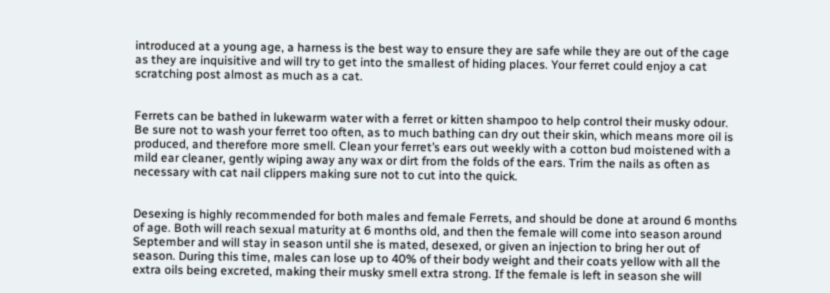introduced at a young age, a harness is the best way to ensure they are safe while they are out of the cage as they are inquisitive and will try to get into the smallest of hiding places. Your ferret could enjoy a cat scratching post almost as much as a cat.


Ferrets can be bathed in lukewarm water with a ferret or kitten shampoo to help control their musky odour. Be sure not to wash your ferret too often, as to much bathing can dry out their skin, which means more oil is produced, and therefore more smell. Clean your ferret’s ears out weekly with a cotton bud moistened with a mild ear cleaner, gently wiping away any wax or dirt from the folds of the ears. Trim the nails as often as necessary with cat nail clippers making sure not to cut into the quick.


Desexing is highly recommended for both males and female Ferrets, and should be done at around 6 months of age. Both will reach sexual maturity at 6 months old, and then the female will come into season around September and will stay in season until she is mated, desexed, or given an injection to bring her out of season. During this time, males can lose up to 40% of their body weight and their coats yellow with all the extra oils being excreted, making their musky smell extra strong. If the female is left in season she will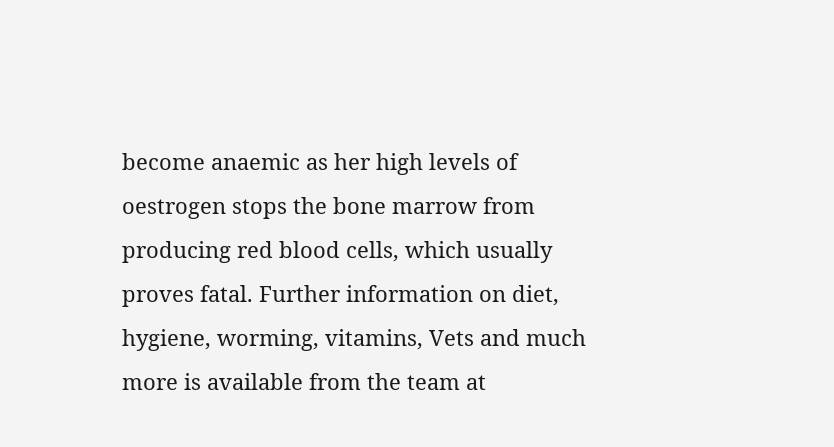become anaemic as her high levels of oestrogen stops the bone marrow from producing red blood cells, which usually proves fatal. Further information on diet, hygiene, worming, vitamins, Vets and much more is available from the team at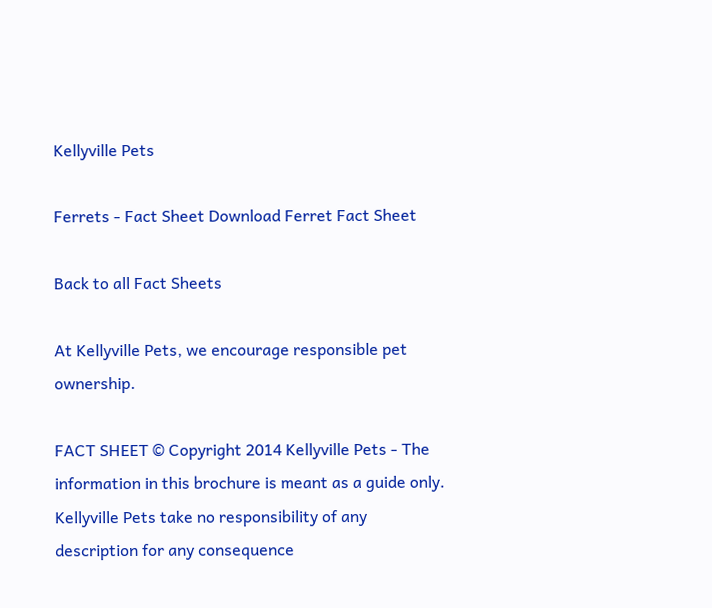Kellyville Pets

Ferrets - Fact Sheet Download Ferret Fact Sheet

Back to all Fact Sheets

At Kellyville Pets, we encourage responsible pet ownership.

FACT SHEET © Copyright 2014 Kellyville Pets - The information in this brochure is meant as a guide only. Kellyville Pets take no responsibility of any description for any consequence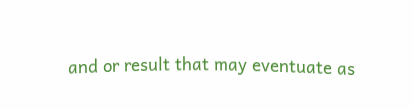and or result that may eventuate as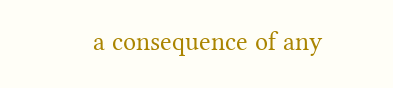a consequence of any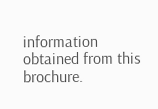information obtained from this brochure.